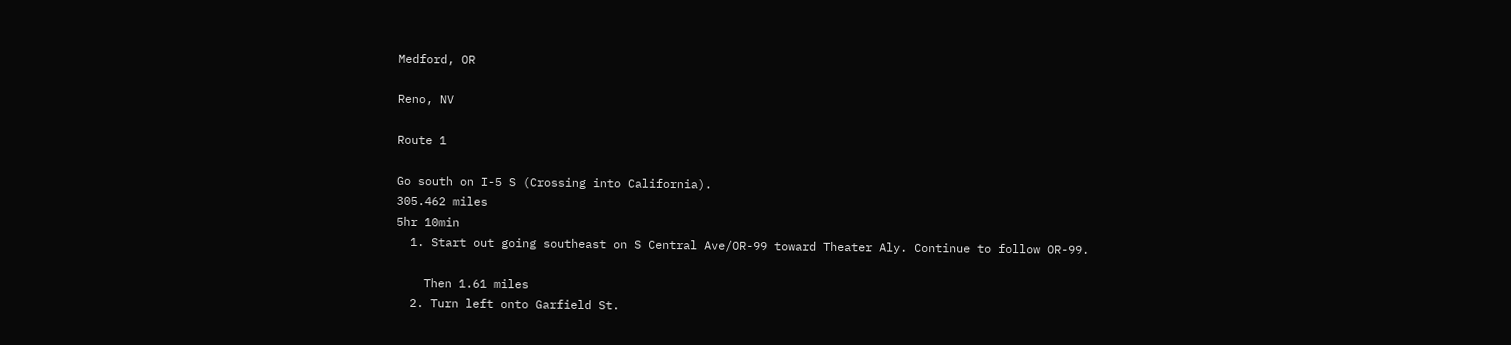Medford, OR

Reno, NV

Route 1

Go south on I-5 S (Crossing into California).
305.462 miles
5hr 10min
  1. Start out going southeast on S Central Ave/OR-99 toward Theater Aly. Continue to follow OR-99.

    Then 1.61 miles
  2. Turn left onto Garfield St.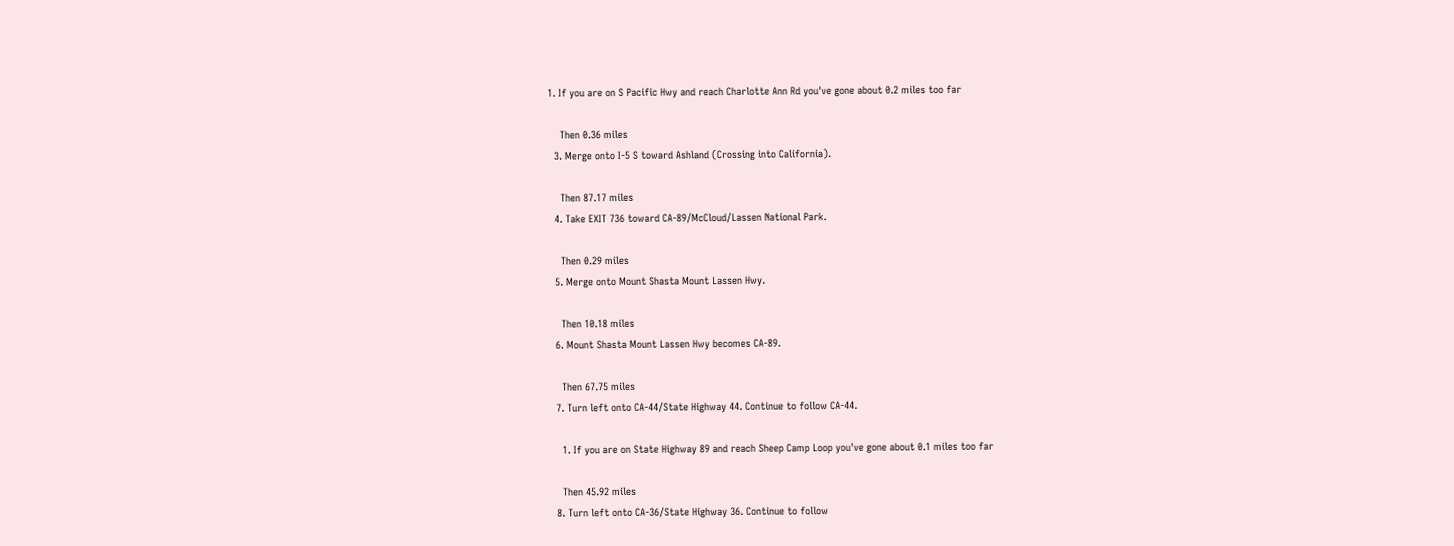1. If you are on S Pacific Hwy and reach Charlotte Ann Rd you've gone about 0.2 miles too far

    Then 0.36 miles
  3. Merge onto I-5 S toward Ashland (Crossing into California).

    Then 87.17 miles
  4. Take EXIT 736 toward CA-89/McCloud/Lassen National Park.

    Then 0.29 miles
  5. Merge onto Mount Shasta Mount Lassen Hwy.

    Then 10.18 miles
  6. Mount Shasta Mount Lassen Hwy becomes CA-89.

    Then 67.75 miles
  7. Turn left onto CA-44/State Highway 44. Continue to follow CA-44.

    1. If you are on State Highway 89 and reach Sheep Camp Loop you've gone about 0.1 miles too far

    Then 45.92 miles
  8. Turn left onto CA-36/State Highway 36. Continue to follow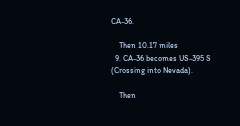CA-36.

    Then 10.17 miles
  9. CA-36 becomes US-395 S (Crossing into Nevada).

    Then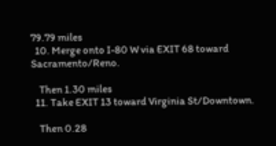79.79 miles
  10. Merge onto I-80 W via EXIT 68 toward Sacramento/Reno.

    Then 1.30 miles
  11. Take EXIT 13 toward Virginia St/Downtown.

    Then 0.28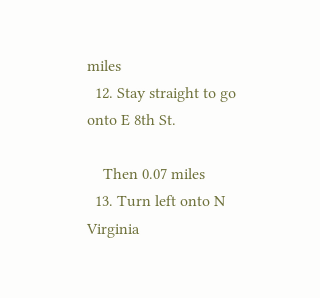miles
  12. Stay straight to go onto E 8th St.

    Then 0.07 miles
  13. Turn left onto N Virginia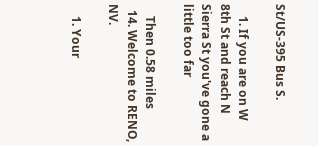St/US-395 Bus S.

    1. If you are on W 8th St and reach N Sierra St you've gone a little too far

    Then 0.58 miles
  14. Welcome to RENO, NV.

    1. Your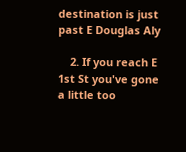destination is just past E Douglas Aly

    2. If you reach E 1st St you've gone a little too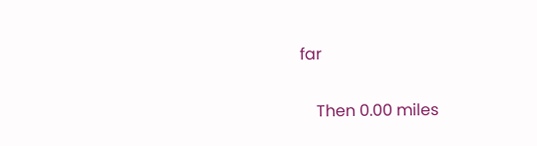far

    Then 0.00 miles